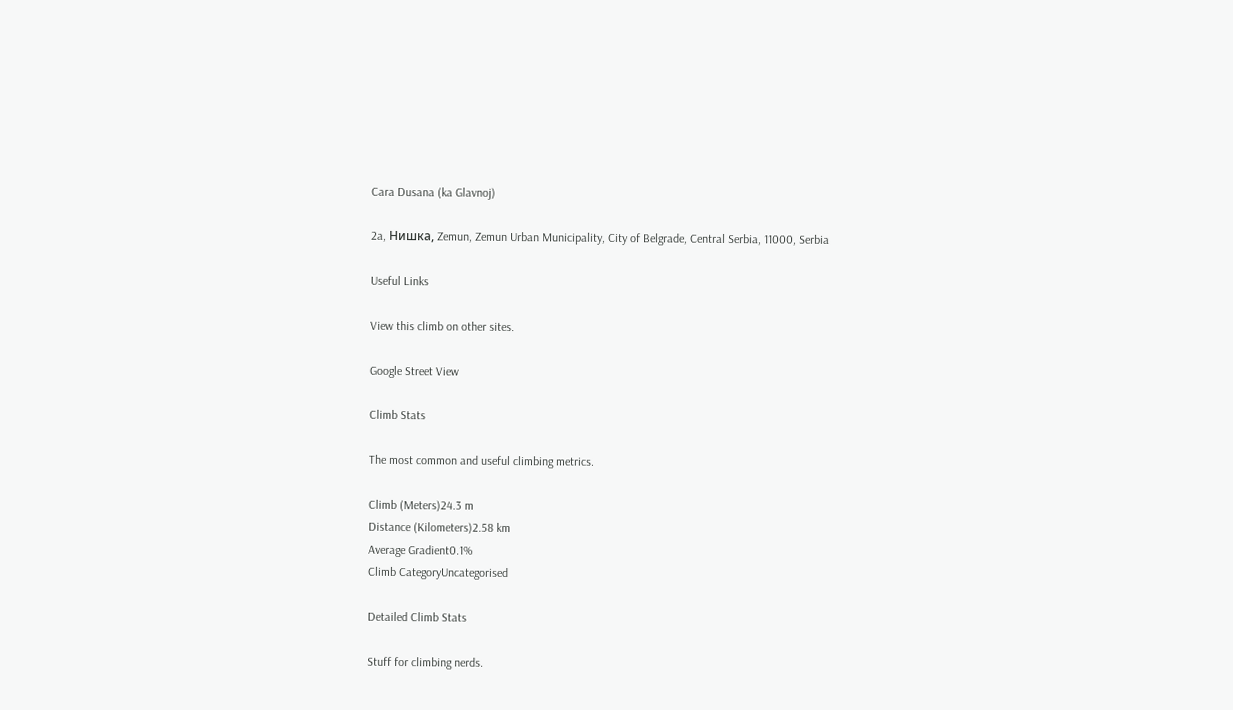Cara Dusana (ka Glavnoj)

2a, Нишка, Zemun, Zemun Urban Municipality, City of Belgrade, Central Serbia, 11000, Serbia

Useful Links

View this climb on other sites.

Google Street View

Climb Stats

The most common and useful climbing metrics.

Climb (Meters)24.3 m
Distance (Kilometers)2.58 km
Average Gradient0.1%
Climb CategoryUncategorised

Detailed Climb Stats

Stuff for climbing nerds.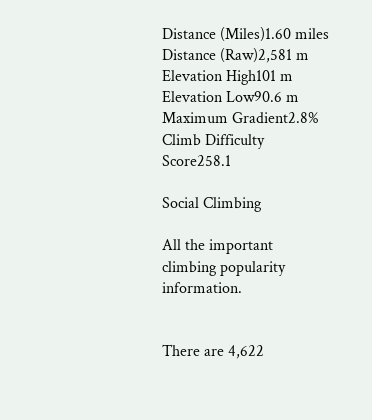Distance (Miles)1.60 miles
Distance (Raw)2,581 m
Elevation High101 m
Elevation Low90.6 m
Maximum Gradient2.8%
Climb Difficulty Score258.1

Social Climbing

All the important climbing popularity information.


There are 4,622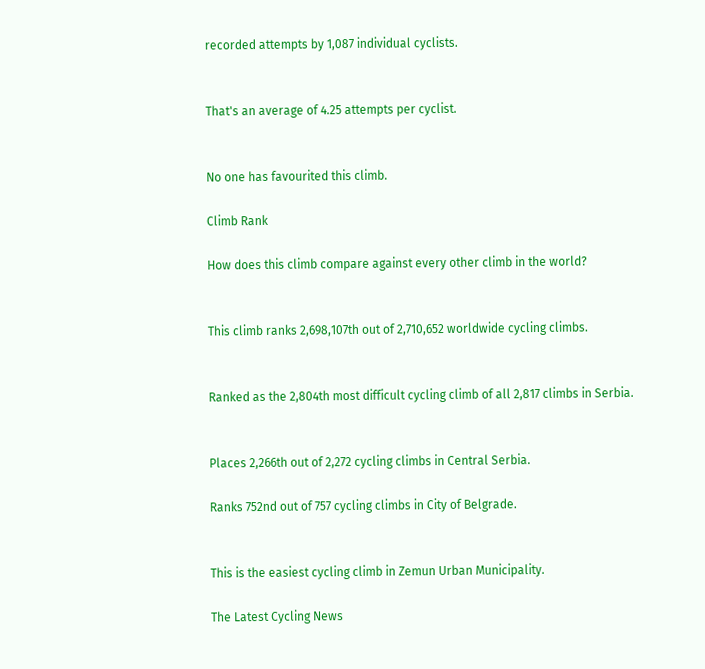recorded attempts by 1,087 individual cyclists.


That's an average of 4.25 attempts per cyclist.


No one has favourited this climb.

Climb Rank

How does this climb compare against every other climb in the world?


This climb ranks 2,698,107th out of 2,710,652 worldwide cycling climbs.


Ranked as the 2,804th most difficult cycling climb of all 2,817 climbs in Serbia.


Places 2,266th out of 2,272 cycling climbs in Central Serbia.

Ranks 752nd out of 757 cycling climbs in City of Belgrade.


This is the easiest cycling climb in Zemun Urban Municipality.

The Latest Cycling News